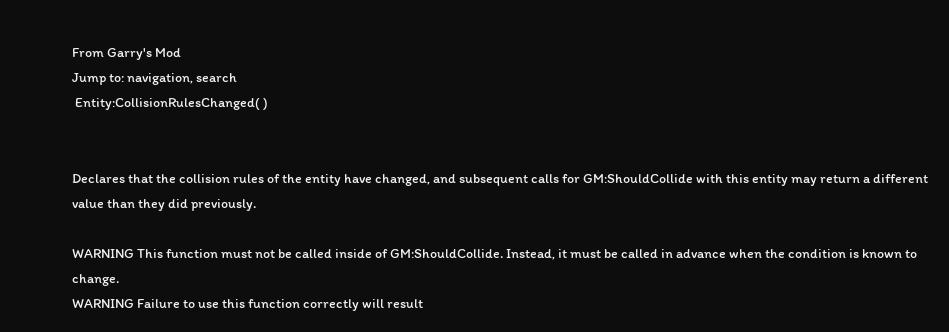From Garry's Mod
Jump to: navigation, search
 Entity:CollisionRulesChanged( )


Declares that the collision rules of the entity have changed, and subsequent calls for GM:ShouldCollide with this entity may return a different value than they did previously.

WARNING This function must not be called inside of GM:ShouldCollide. Instead, it must be called in advance when the condition is known to change.
WARNING Failure to use this function correctly will result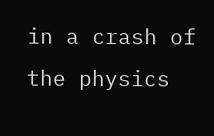in a crash of the physics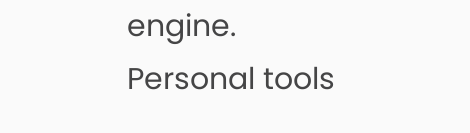engine.
Personal tools